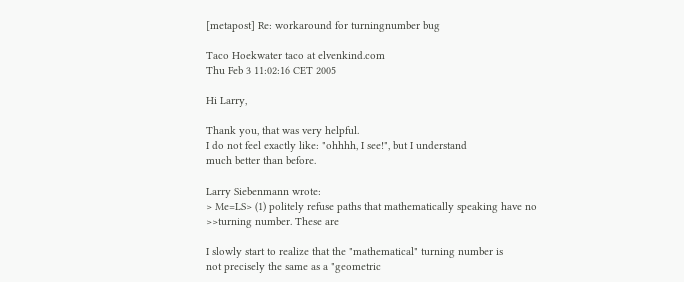[metapost] Re: workaround for turningnumber bug

Taco Hoekwater taco at elvenkind.com
Thu Feb 3 11:02:16 CET 2005

Hi Larry,

Thank you, that was very helpful.
I do not feel exactly like: "ohhhh, I see!", but I understand
much better than before.

Larry Siebenmann wrote:
> Me=LS> (1) politely refuse paths that mathematically speaking have no
>>turning number. These are

I slowly start to realize that the "mathematical" turning number is
not precisely the same as a "geometric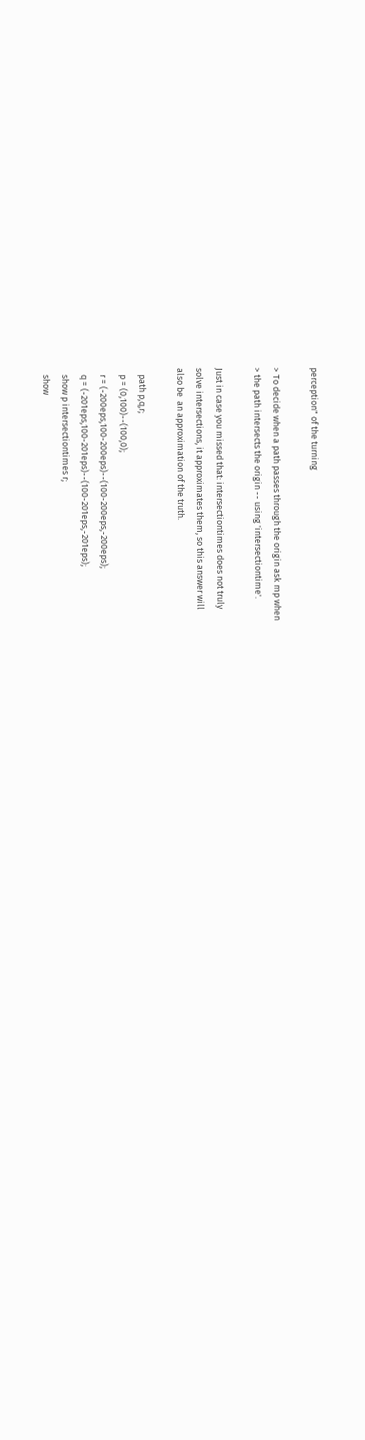perception" of the turning

> To decide when a path passes through the origin ask mp when
> the path intersects the origin -- using 'intersectiontime'.

Just in case you missed that: intersectiontimes does not truly
solve intersections, it approximates them, so this answer will
also be  an approximation of the truth.

   path p,q,r;
   p = (0,100)--(100,0);
   r = (-200eps,100-200eps)--(100-200eps,-200eps);
   q = (-201eps,100-201eps)--(100-201eps,-201eps);
   show p intersectiontimes r;
   show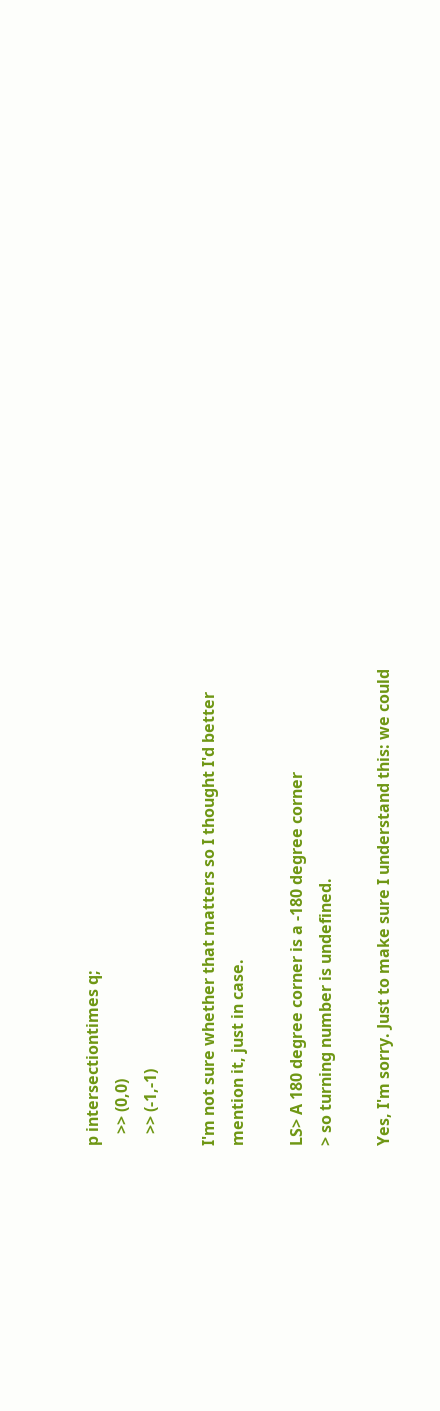p intersectiontimes q;
   >> (0,0)
   >> (-1,-1)

I'm not sure whether that matters so I thought I'd better
mention it, just in case.

LS> A 180 degree corner is a -180 degree corner
> so turning number is undefined.

Yes, I'm sorry. Just to make sure I understand this: we could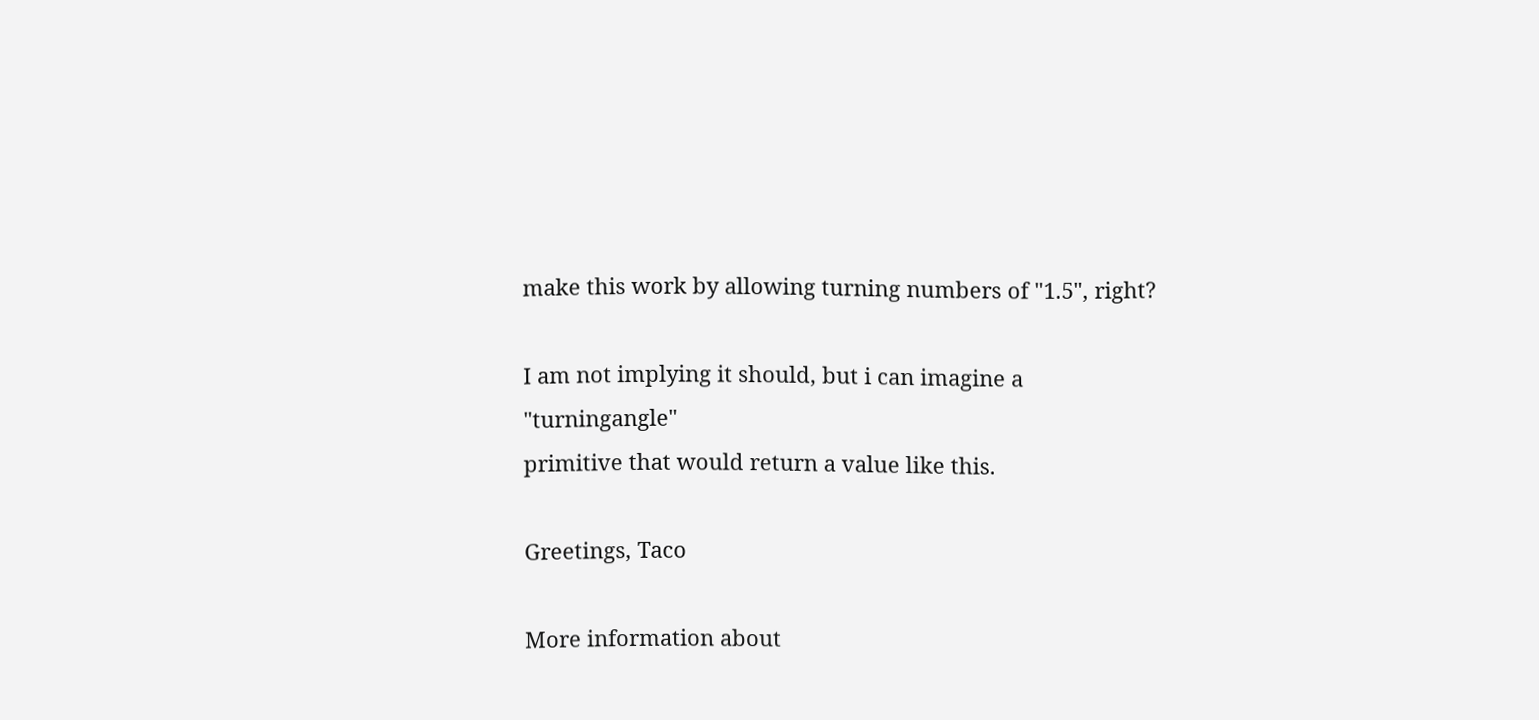make this work by allowing turning numbers of "1.5", right?

I am not implying it should, but i can imagine a "turningangle"
primitive that would return a value like this.

Greetings, Taco

More information about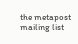the metapost mailing list